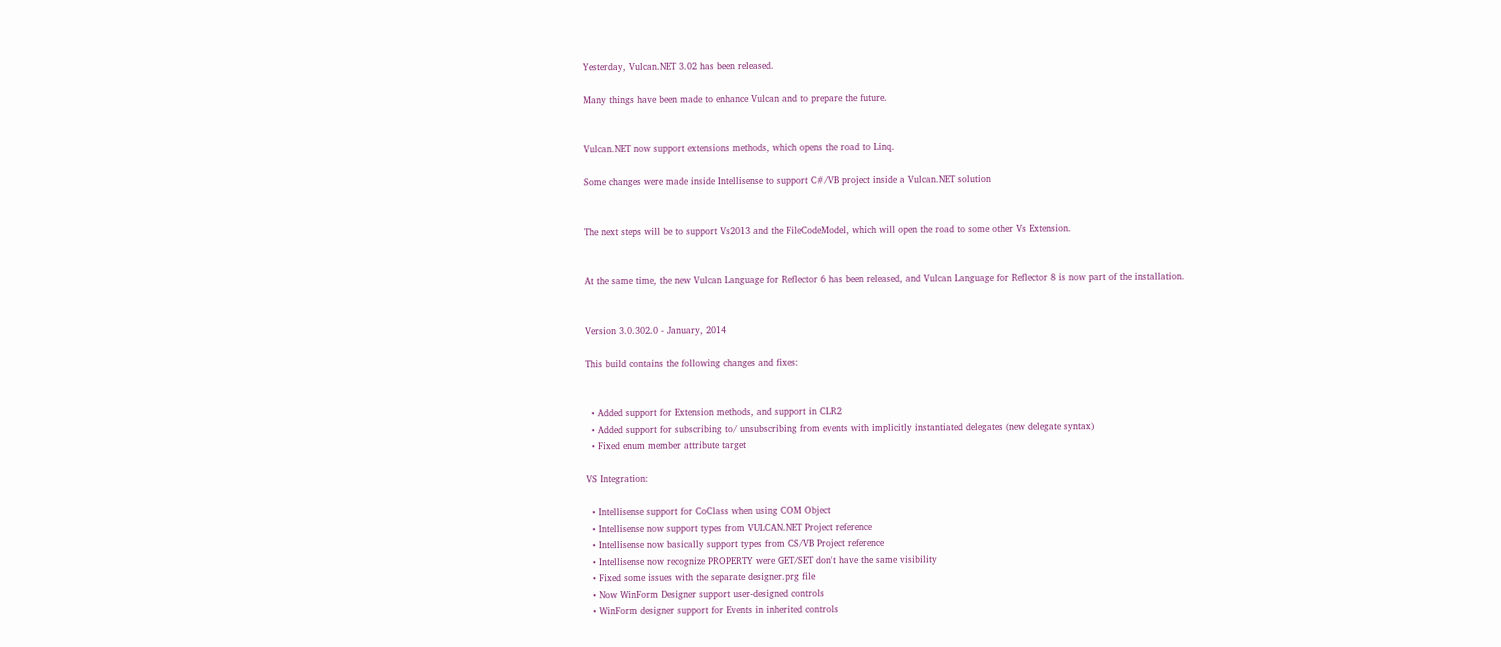Yesterday, Vulcan.NET 3.02 has been released.

Many things have been made to enhance Vulcan and to prepare the future.


Vulcan.NET now support extensions methods, which opens the road to Linq.

Some changes were made inside Intellisense to support C#/VB project inside a Vulcan.NET solution


The next steps will be to support Vs2013 and the FileCodeModel, which will open the road to some other Vs Extension.


At the same time, the new Vulcan Language for Reflector 6 has been released, and Vulcan Language for Reflector 8 is now part of the installation.


Version 3.0.302.0 - January, 2014

This build contains the following changes and fixes:


  • Added support for Extension methods, and support in CLR2
  • Added support for subscribing to/ unsubscribing from events with implicitly instantiated delegates (new delegate syntax)
  • Fixed enum member attribute target

VS Integration:

  • Intellisense support for CoClass when using COM Object
  • Intellisense now support types from VULCAN.NET Project reference
  • Intellisense now basically support types from CS/VB Project reference
  • Intellisense now recognize PROPERTY were GET/SET don't have the same visibility
  • Fixed some issues with the separate designer.prg file
  • Now WinForm Designer support user-designed controls
  • WinForm designer support for Events in inherited controls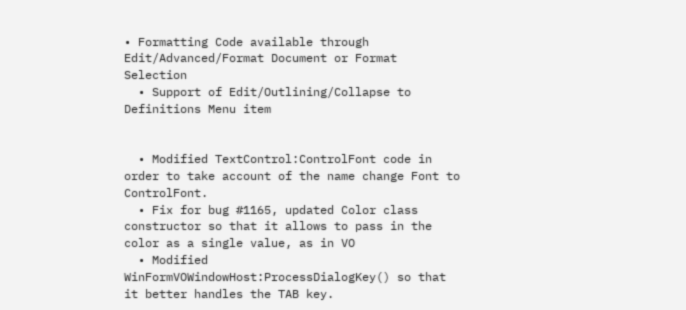• Formatting Code available through Edit/Advanced/Format Document or Format Selection
  • Support of Edit/Outlining/Collapse to Definitions Menu item


  • Modified TextControl:ControlFont code in order to take account of the name change Font to ControlFont.
  • Fix for bug #1165, updated Color class constructor so that it allows to pass in the color as a single value, as in VO
  • Modified WinFormVOWindowHost:ProcessDialogKey() so that it better handles the TAB key.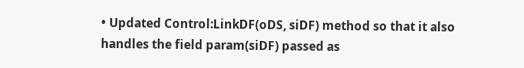• Updated Control:LinkDF(oDS, siDF) method so that it also handles the field param(siDF) passed as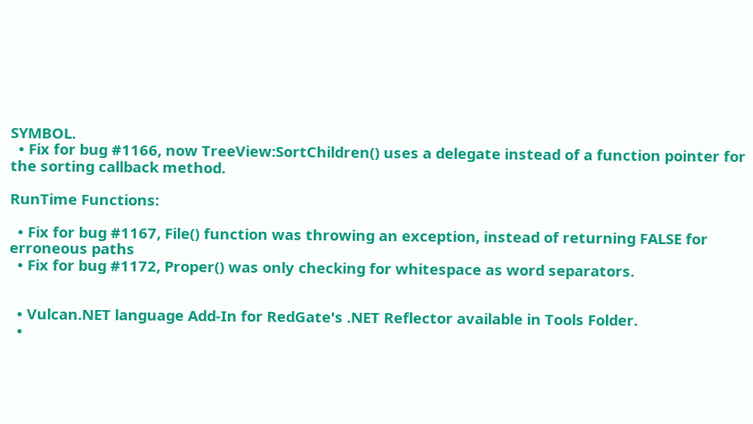SYMBOL.
  • Fix for bug #1166, now TreeView:SortChildren() uses a delegate instead of a function pointer for the sorting callback method.

RunTime Functions:

  • Fix for bug #1167, File() function was throwing an exception, instead of returning FALSE for erroneous paths
  • Fix for bug #1172, Proper() was only checking for whitespace as word separators.


  • Vulcan.NET language Add-In for RedGate's .NET Reflector available in Tools Folder.
  •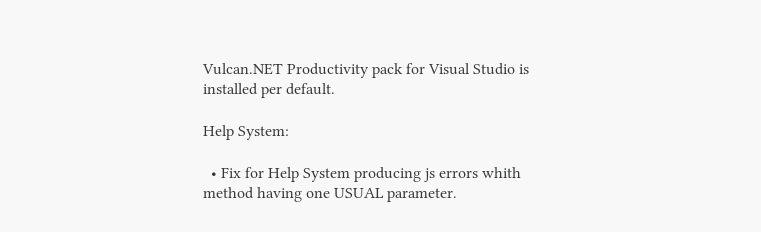Vulcan.NET Productivity pack for Visual Studio is installed per default.

Help System:

  • Fix for Help System producing js errors whith method having one USUAL parameter.